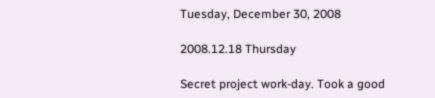Tuesday, December 30, 2008

2008.12.18 Thursday

Secret project work-day. Took a good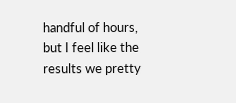handful of hours, but I feel like the results we pretty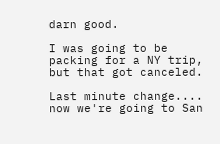darn good.

I was going to be packing for a NY trip, but that got canceled.

Last minute change.... now we're going to San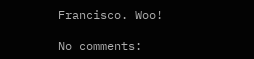Francisco. Woo!

No comments: